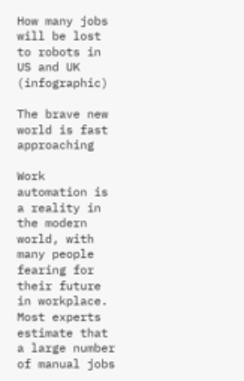How many jobs will be lost to robots in US and UK (infographic)

The brave new world is fast approaching

Work automation is a reality in the modern world, with many people fearing for their future in workplace. Most experts estimate that a large number of manual jobs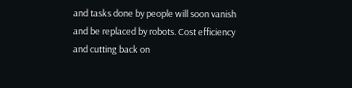and tasks done by people will soon vanish and be replaced by robots. Cost efficiency and cutting back on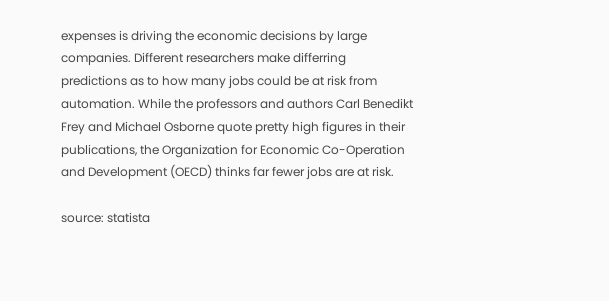expenses is driving the economic decisions by large companies. Different researchers make differring predictions as to how many jobs could be at risk from automation. While the professors and authors Carl Benedikt Frey and Michael Osborne quote pretty high figures in their publications, the Organization for Economic Co-Operation and Development (OECD) thinks far fewer jobs are at risk.

source: statista